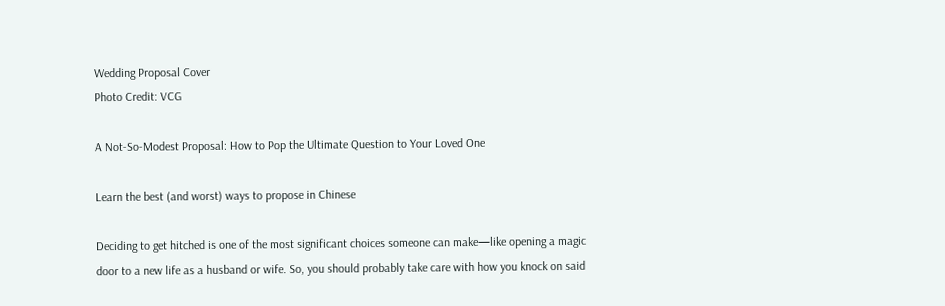Wedding Proposal Cover
Photo Credit: VCG

A Not-So-Modest Proposal: How to Pop the Ultimate Question to Your Loved One

Learn the best (and worst) ways to propose in Chinese

Deciding to get hitched is one of the most significant choices someone can make—like opening a magic door to a new life as a husband or wife. So, you should probably take care with how you knock on said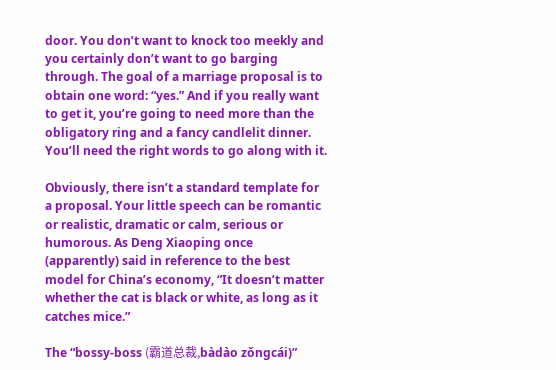door. You don’t want to knock too meekly and you certainly don’t want to go barging through. The goal of a marriage proposal is to obtain one word: “yes.” And if you really want to get it, you’re going to need more than the obligatory ring and a fancy candlelit dinner. You’ll need the right words to go along with it.

Obviously, there isn’t a standard template for a proposal. Your little speech can be romantic or realistic, dramatic or calm, serious or humorous. As Deng Xiaoping once (apparently) said in reference to the best model for China’s economy, “It doesn’t matter whether the cat is black or white, as long as it catches mice.”

The “bossy-boss (霸道总裁,bàdào zǒngcái)”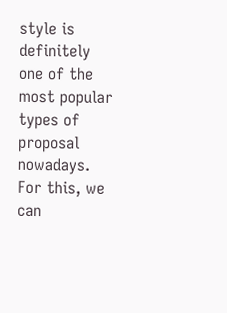style is definitely one of the most popular types of proposal nowadays. For this, we can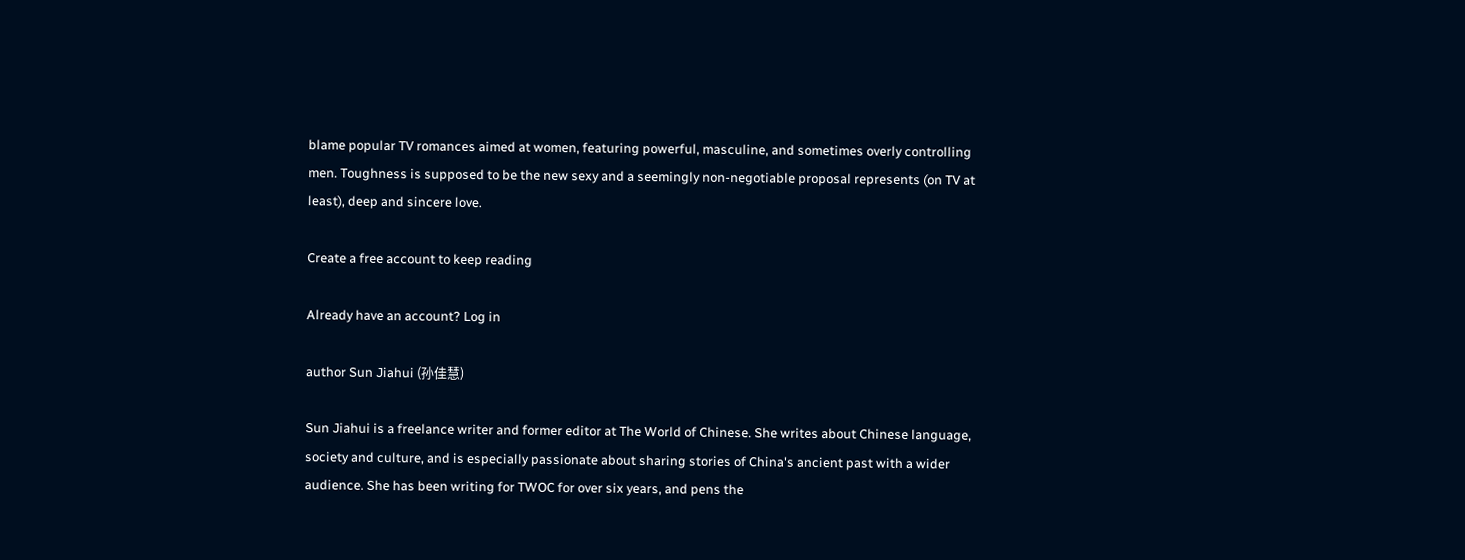blame popular TV romances aimed at women, featuring powerful, masculine, and sometimes overly controlling men. Toughness is supposed to be the new sexy and a seemingly non-negotiable proposal represents (on TV at least), deep and sincere love.

Create a free account to keep reading

Already have an account? Log in

author Sun Jiahui (孙佳慧)

Sun Jiahui is a freelance writer and former editor at The World of Chinese. She writes about Chinese language, society and culture, and is especially passionate about sharing stories of China's ancient past with a wider audience. She has been writing for TWOC for over six years, and pens the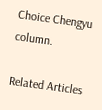Choice Chengyu column.

Related Articles